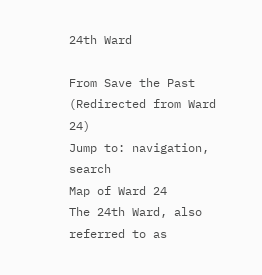24th Ward

From Save the Past
(Redirected from Ward 24)
Jump to: navigation, search
Map of Ward 24
The 24th Ward, also referred to as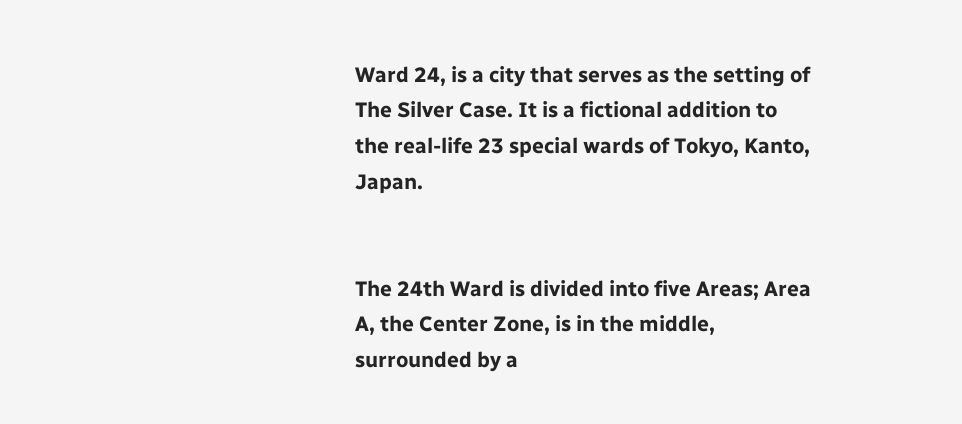Ward 24, is a city that serves as the setting of The Silver Case. It is a fictional addition to the real-life 23 special wards of Tokyo, Kanto, Japan.


The 24th Ward is divided into five Areas; Area A, the Center Zone, is in the middle, surrounded by a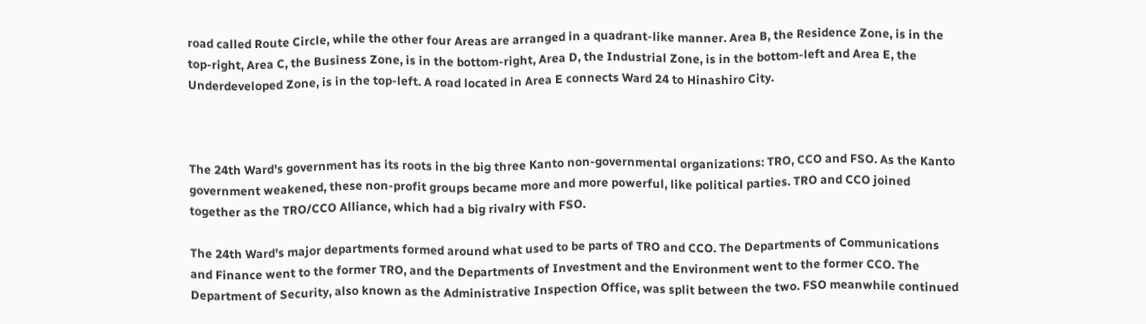road called Route Circle, while the other four Areas are arranged in a quadrant-like manner. Area B, the Residence Zone, is in the top-right, Area C, the Business Zone, is in the bottom-right, Area D, the Industrial Zone, is in the bottom-left and Area E, the Underdeveloped Zone, is in the top-left. A road located in Area E connects Ward 24 to Hinashiro City.



The 24th Ward's government has its roots in the big three Kanto non-governmental organizations: TRO, CCO and FSO. As the Kanto government weakened, these non-profit groups became more and more powerful, like political parties. TRO and CCO joined together as the TRO/CCO Alliance, which had a big rivalry with FSO.

The 24th Ward's major departments formed around what used to be parts of TRO and CCO. The Departments of Communications and Finance went to the former TRO, and the Departments of Investment and the Environment went to the former CCO. The Department of Security, also known as the Administrative Inspection Office, was split between the two. FSO meanwhile continued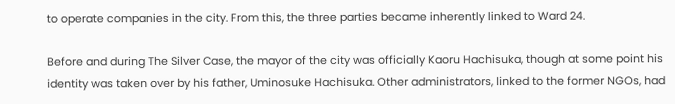to operate companies in the city. From this, the three parties became inherently linked to Ward 24.

Before and during The Silver Case, the mayor of the city was officially Kaoru Hachisuka, though at some point his identity was taken over by his father, Uminosuke Hachisuka. Other administrators, linked to the former NGOs, had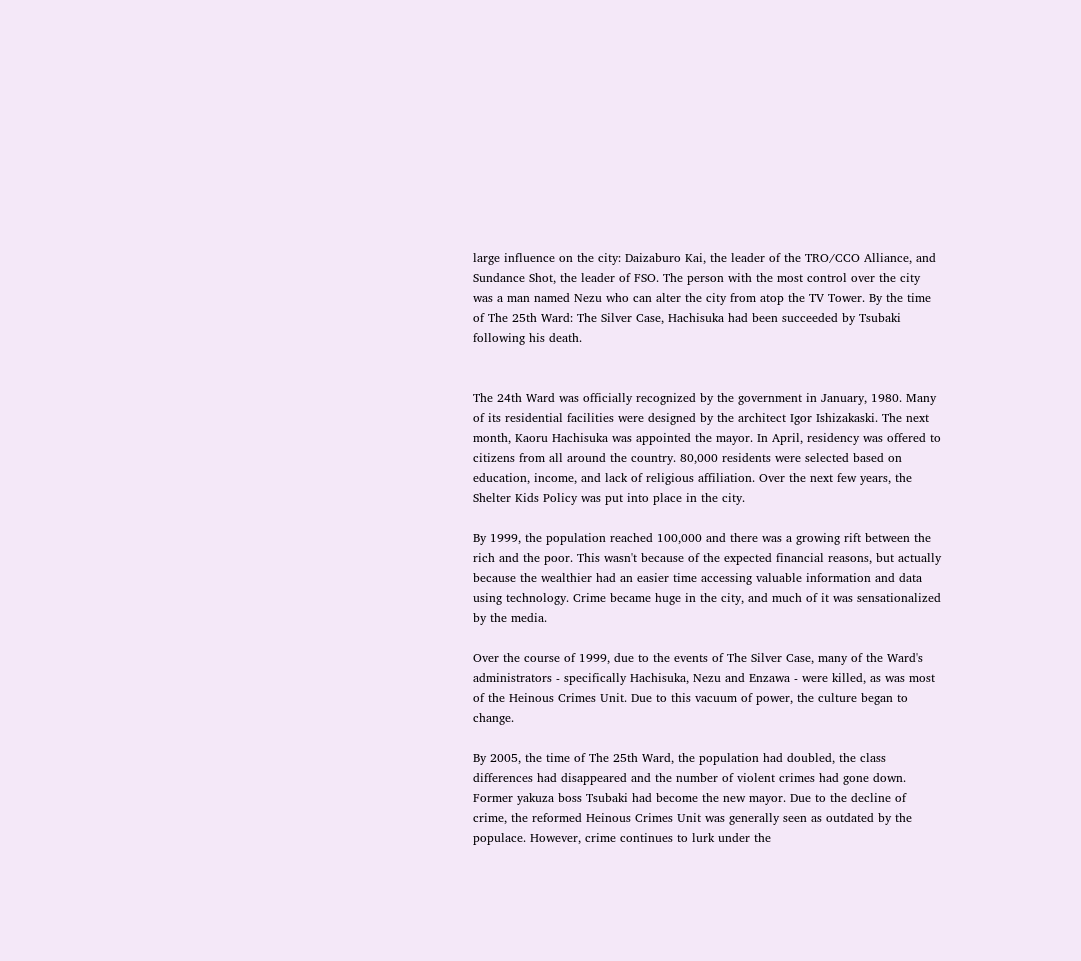large influence on the city: Daizaburo Kai, the leader of the TRO/CCO Alliance, and Sundance Shot, the leader of FSO. The person with the most control over the city was a man named Nezu who can alter the city from atop the TV Tower. By the time of The 25th Ward: The Silver Case, Hachisuka had been succeeded by Tsubaki following his death.


The 24th Ward was officially recognized by the government in January, 1980. Many of its residential facilities were designed by the architect Igor Ishizakaski. The next month, Kaoru Hachisuka was appointed the mayor. In April, residency was offered to citizens from all around the country. 80,000 residents were selected based on education, income, and lack of religious affiliation. Over the next few years, the Shelter Kids Policy was put into place in the city.

By 1999, the population reached 100,000 and there was a growing rift between the rich and the poor. This wasn't because of the expected financial reasons, but actually because the wealthier had an easier time accessing valuable information and data using technology. Crime became huge in the city, and much of it was sensationalized by the media.

Over the course of 1999, due to the events of The Silver Case, many of the Ward's administrators - specifically Hachisuka, Nezu and Enzawa - were killed, as was most of the Heinous Crimes Unit. Due to this vacuum of power, the culture began to change.

By 2005, the time of The 25th Ward, the population had doubled, the class differences had disappeared and the number of violent crimes had gone down. Former yakuza boss Tsubaki had become the new mayor. Due to the decline of crime, the reformed Heinous Crimes Unit was generally seen as outdated by the populace. However, crime continues to lurk under the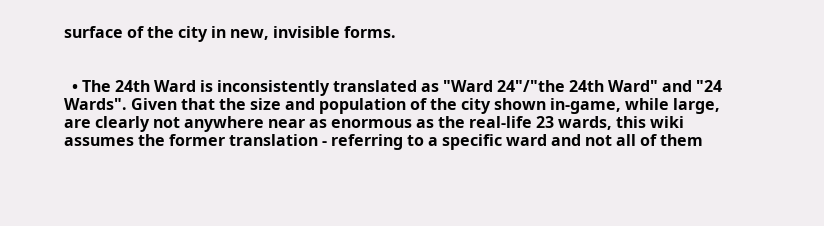surface of the city in new, invisible forms.


  • The 24th Ward is inconsistently translated as "Ward 24"/"the 24th Ward" and "24 Wards". Given that the size and population of the city shown in-game, while large, are clearly not anywhere near as enormous as the real-life 23 wards, this wiki assumes the former translation - referring to a specific ward and not all of them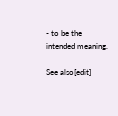- to be the intended meaning.

See also[edit]